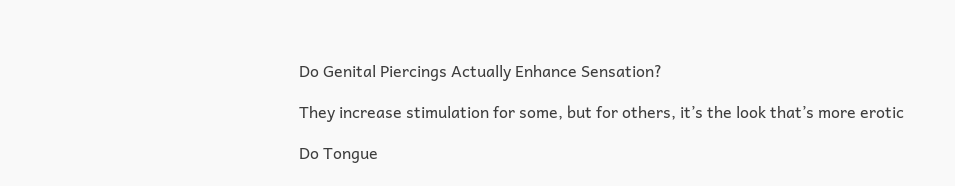Do Genital Piercings Actually Enhance Sensation?

They increase stimulation for some, but for others, it’s the look that’s more erotic

Do Tongue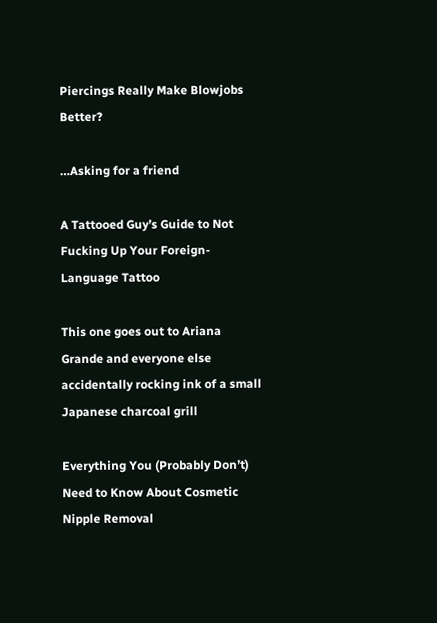Piercings Really Make Blowjobs Better?

…Asking for a friend

A Tattooed Guy’s Guide to Not Fucking Up Your Foreign-Language Tattoo

This one goes out to Ariana Grande and everyone else accidentally rocking ink of a small Japanese charcoal grill

Everything You (Probably Don’t) Need to Know About Cosmetic Nipple Removal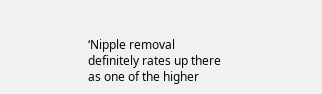‘Nipple removal definitely rates up there as one of the higher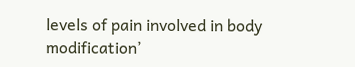levels of pain involved in body modification’